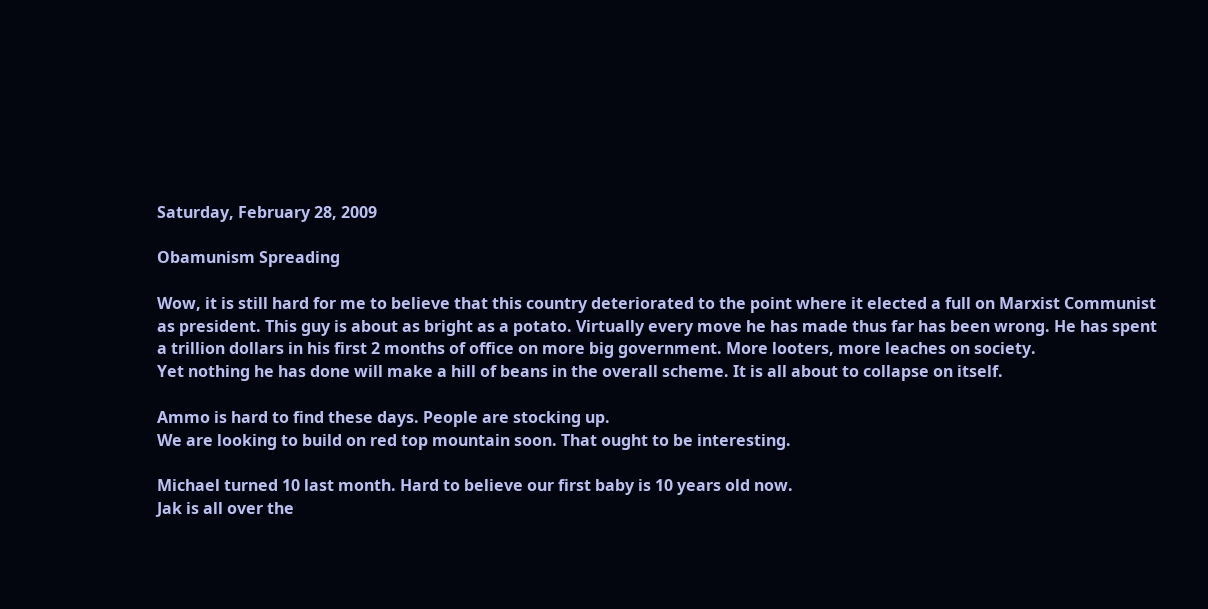Saturday, February 28, 2009

Obamunism Spreading

Wow, it is still hard for me to believe that this country deteriorated to the point where it elected a full on Marxist Communist as president. This guy is about as bright as a potato. Virtually every move he has made thus far has been wrong. He has spent a trillion dollars in his first 2 months of office on more big government. More looters, more leaches on society.
Yet nothing he has done will make a hill of beans in the overall scheme. It is all about to collapse on itself.

Ammo is hard to find these days. People are stocking up.
We are looking to build on red top mountain soon. That ought to be interesting.

Michael turned 10 last month. Hard to believe our first baby is 10 years old now.
Jak is all over the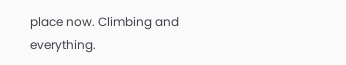place now. Climbing and everything.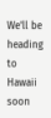We'll be heading to Hawaii soon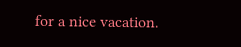for a nice vacation.